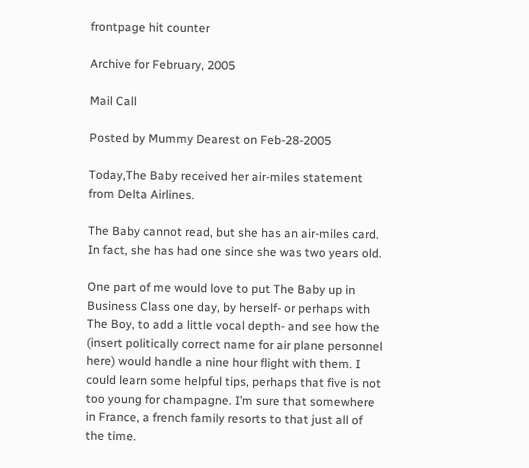frontpage hit counter

Archive for February, 2005

Mail Call

Posted by Mummy Dearest on Feb-28-2005

Today,The Baby received her air-miles statement from Delta Airlines.

The Baby cannot read, but she has an air-miles card. In fact, she has had one since she was two years old.

One part of me would love to put The Baby up in Business Class one day, by herself- or perhaps with The Boy, to add a little vocal depth- and see how the (insert politically correct name for air plane personnel here) would handle a nine hour flight with them. I could learn some helpful tips, perhaps that five is not too young for champagne. I’m sure that somewhere in France, a french family resorts to that just all of the time.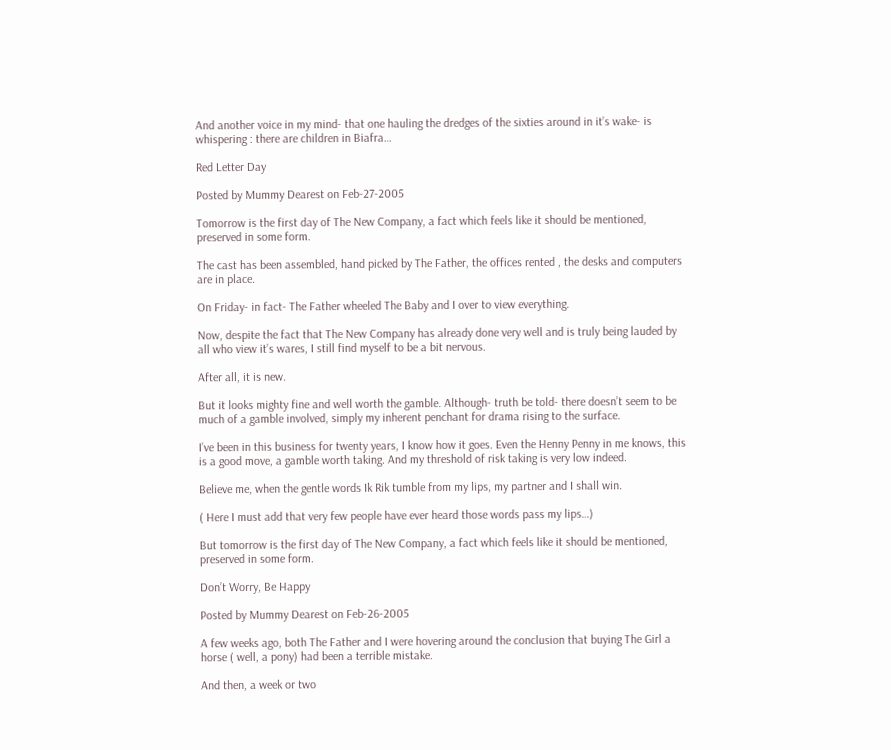And another voice in my mind- that one hauling the dredges of the sixties around in it’s wake- is whispering : there are children in Biafra…

Red Letter Day

Posted by Mummy Dearest on Feb-27-2005

Tomorrow is the first day of The New Company, a fact which feels like it should be mentioned, preserved in some form.

The cast has been assembled, hand picked by The Father, the offices rented , the desks and computers are in place.

On Friday- in fact- The Father wheeled The Baby and I over to view everything.

Now, despite the fact that The New Company has already done very well and is truly being lauded by all who view it’s wares, I still find myself to be a bit nervous.

After all, it is new.

But it looks mighty fine and well worth the gamble. Although- truth be told- there doesn’t seem to be much of a gamble involved, simply my inherent penchant for drama rising to the surface.

I’ve been in this business for twenty years, I know how it goes. Even the Henny Penny in me knows, this is a good move, a gamble worth taking. And my threshold of risk taking is very low indeed.

Believe me, when the gentle words Ik Rik tumble from my lips, my partner and I shall win.

( Here I must add that very few people have ever heard those words pass my lips…)

But tomorrow is the first day of The New Company, a fact which feels like it should be mentioned, preserved in some form.

Don’t Worry, Be Happy

Posted by Mummy Dearest on Feb-26-2005

A few weeks ago, both The Father and I were hovering around the conclusion that buying The Girl a horse ( well, a pony) had been a terrible mistake.

And then, a week or two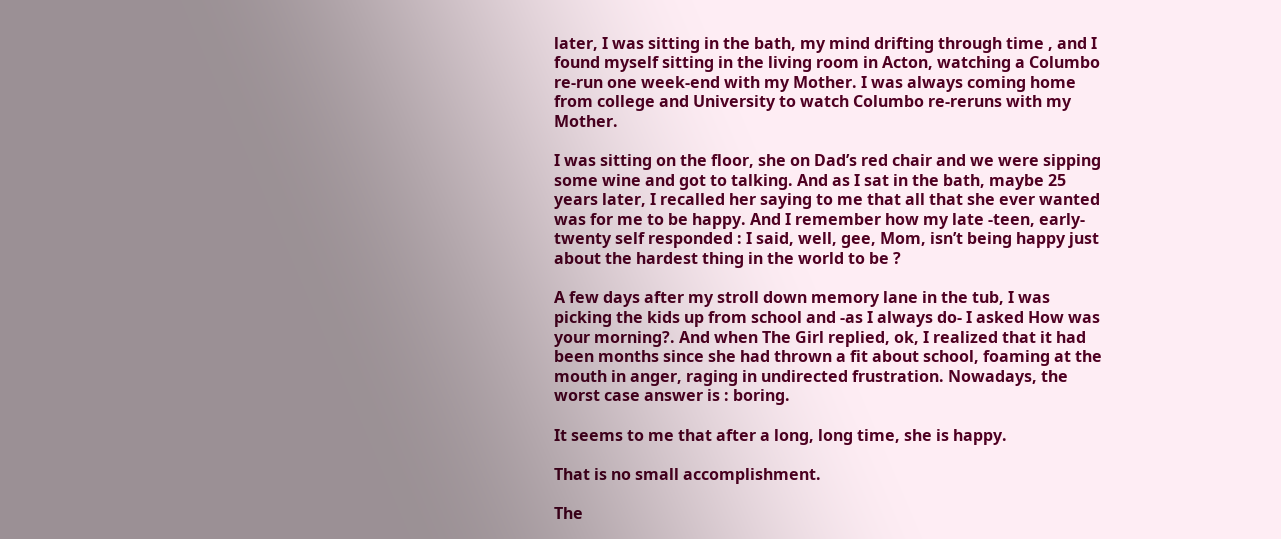later, I was sitting in the bath, my mind drifting through time , and I found myself sitting in the living room in Acton, watching a Columbo re-run one week-end with my Mother. I was always coming home from college and University to watch Columbo re-reruns with my Mother.

I was sitting on the floor, she on Dad’s red chair and we were sipping some wine and got to talking. And as I sat in the bath, maybe 25 years later, I recalled her saying to me that all that she ever wanted was for me to be happy. And I remember how my late -teen, early- twenty self responded : I said, well, gee, Mom, isn’t being happy just about the hardest thing in the world to be ?

A few days after my stroll down memory lane in the tub, I was picking the kids up from school and -as I always do- I asked How was your morning?. And when The Girl replied, ok, I realized that it had been months since she had thrown a fit about school, foaming at the mouth in anger, raging in undirected frustration. Nowadays, the worst case answer is : boring.

It seems to me that after a long, long time, she is happy.

That is no small accomplishment.

The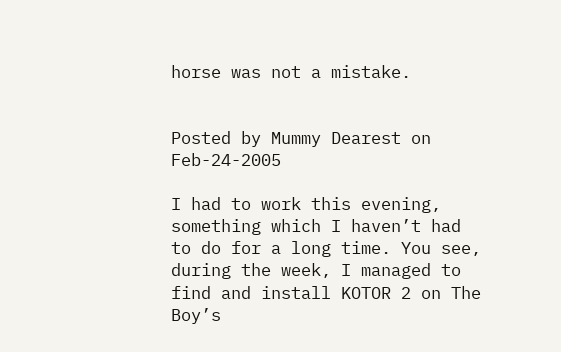horse was not a mistake.


Posted by Mummy Dearest on Feb-24-2005

I had to work this evening, something which I haven’t had to do for a long time. You see, during the week, I managed to find and install KOTOR 2 on The Boy’s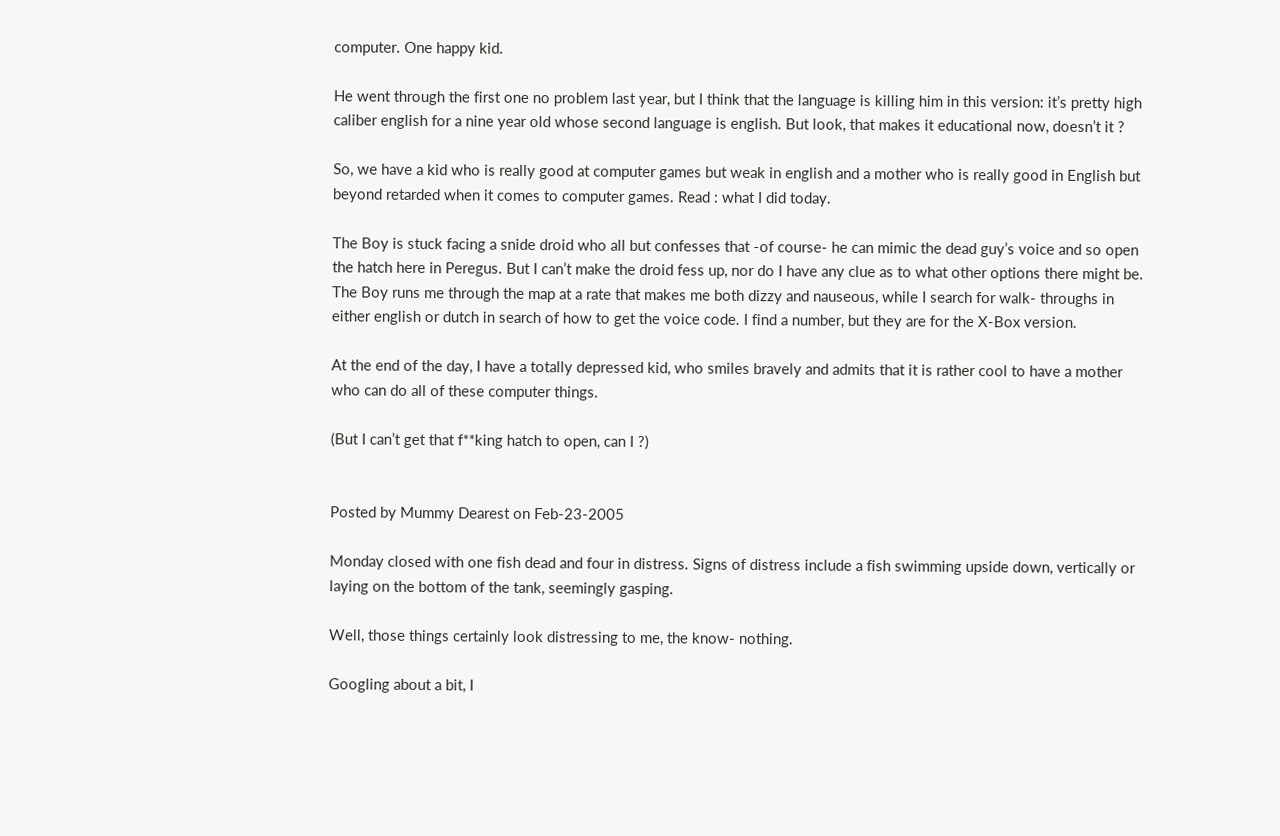computer. One happy kid.

He went through the first one no problem last year, but I think that the language is killing him in this version: it’s pretty high caliber english for a nine year old whose second language is english. But look, that makes it educational now, doesn’t it ?

So, we have a kid who is really good at computer games but weak in english and a mother who is really good in English but beyond retarded when it comes to computer games. Read : what I did today.

The Boy is stuck facing a snide droid who all but confesses that -of course- he can mimic the dead guy’s voice and so open the hatch here in Peregus. But I can’t make the droid fess up, nor do I have any clue as to what other options there might be. The Boy runs me through the map at a rate that makes me both dizzy and nauseous, while I search for walk- throughs in either english or dutch in search of how to get the voice code. I find a number, but they are for the X-Box version.

At the end of the day, I have a totally depressed kid, who smiles bravely and admits that it is rather cool to have a mother who can do all of these computer things.

(But I can’t get that f**king hatch to open, can I ?)


Posted by Mummy Dearest on Feb-23-2005

Monday closed with one fish dead and four in distress. Signs of distress include a fish swimming upside down, vertically or laying on the bottom of the tank, seemingly gasping.

Well, those things certainly look distressing to me, the know- nothing.

Googling about a bit, I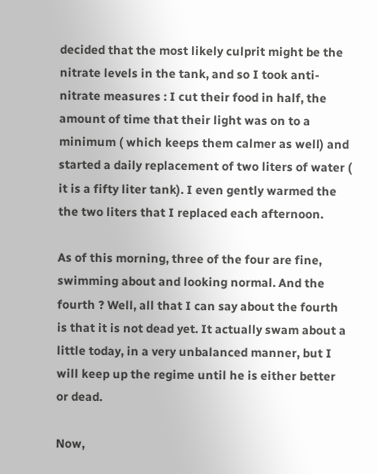decided that the most likely culprit might be the nitrate levels in the tank, and so I took anti- nitrate measures : I cut their food in half, the amount of time that their light was on to a minimum ( which keeps them calmer as well) and started a daily replacement of two liters of water ( it is a fifty liter tank). I even gently warmed the the two liters that I replaced each afternoon.

As of this morning, three of the four are fine, swimming about and looking normal. And the fourth ? Well, all that I can say about the fourth is that it is not dead yet. It actually swam about a little today, in a very unbalanced manner, but I will keep up the regime until he is either better or dead.

Now,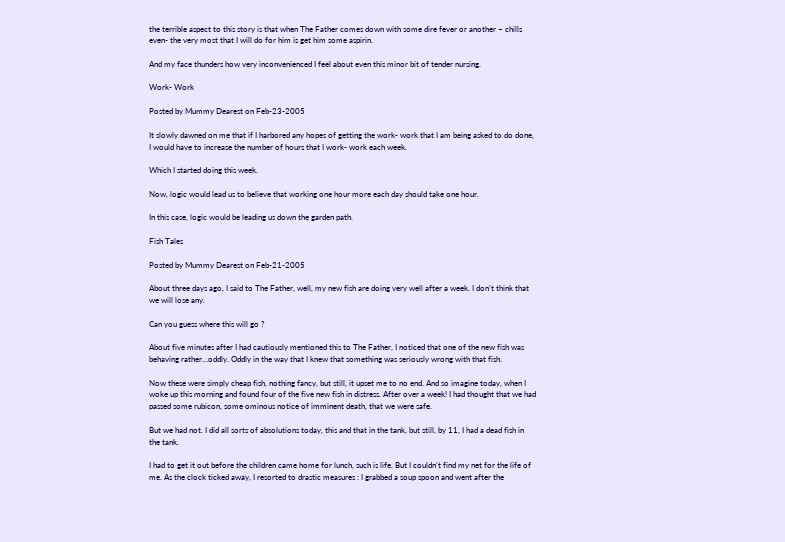the terrible aspect to this story is that when The Father comes down with some dire fever or another – chills even- the very most that I will do for him is get him some aspirin.

And my face thunders how very inconvenienced I feel about even this minor bit of tender nursing.

Work- Work

Posted by Mummy Dearest on Feb-23-2005

It slowly dawned on me that if I harbored any hopes of getting the work- work that I am being asked to do done, I would have to increase the number of hours that I work- work each week.

Which I started doing this week.

Now, logic would lead us to believe that working one hour more each day should take one hour.

In this case, logic would be leading us down the garden path.

Fish Tales

Posted by Mummy Dearest on Feb-21-2005

About three days ago, I said to The Father, well, my new fish are doing very well after a week. I don’t think that we will lose any.

Can you guess where this will go ?

About five minutes after I had cautiously mentioned this to The Father, I noticed that one of the new fish was behaving rather…oddly. Oddly in the way that I knew that something was seriously wrong with that fish.

Now these were simply cheap fish, nothing fancy, but still, it upset me to no end. And so imagine today, when I woke up this morning and found four of the five new fish in distress. After over a week! I had thought that we had passed some rubicon, some ominous notice of imminent death, that we were safe.

But we had not. I did all sorts of absolutions today, this and that in the tank, but still, by 11, I had a dead fish in the tank.

I had to get it out before the children came home for lunch, such is life. But I couldn’t find my net for the life of me. As the clock ticked away, I resorted to drastic measures : I grabbed a soup spoon and went after the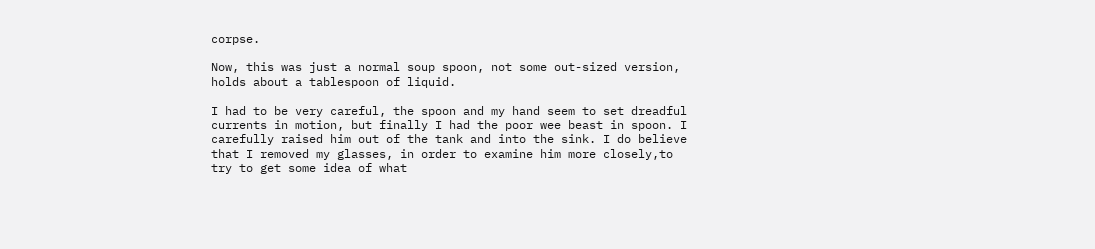corpse.

Now, this was just a normal soup spoon, not some out-sized version, holds about a tablespoon of liquid.

I had to be very careful, the spoon and my hand seem to set dreadful currents in motion, but finally I had the poor wee beast in spoon. I carefully raised him out of the tank and into the sink. I do believe that I removed my glasses, in order to examine him more closely,to try to get some idea of what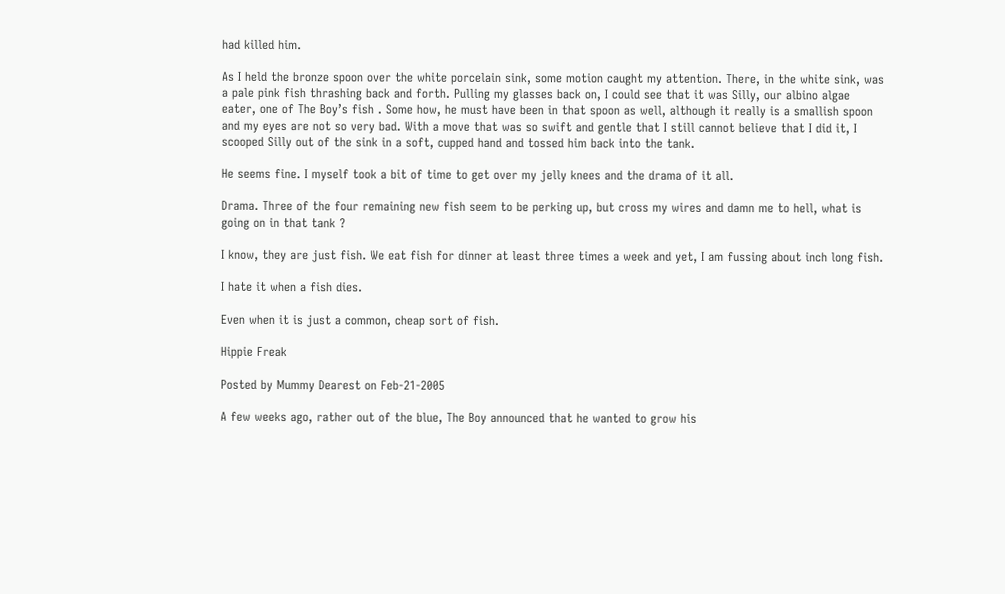had killed him.

As I held the bronze spoon over the white porcelain sink, some motion caught my attention. There, in the white sink, was a pale pink fish thrashing back and forth. Pulling my glasses back on, I could see that it was Silly, our albino algae eater, one of The Boy’s fish . Some how, he must have been in that spoon as well, although it really is a smallish spoon and my eyes are not so very bad. With a move that was so swift and gentle that I still cannot believe that I did it, I scooped Silly out of the sink in a soft, cupped hand and tossed him back into the tank.

He seems fine. I myself took a bit of time to get over my jelly knees and the drama of it all.

Drama. Three of the four remaining new fish seem to be perking up, but cross my wires and damn me to hell, what is going on in that tank ?

I know, they are just fish. We eat fish for dinner at least three times a week and yet, I am fussing about inch long fish.

I hate it when a fish dies.

Even when it is just a common, cheap sort of fish.

Hippie Freak

Posted by Mummy Dearest on Feb-21-2005

A few weeks ago, rather out of the blue, The Boy announced that he wanted to grow his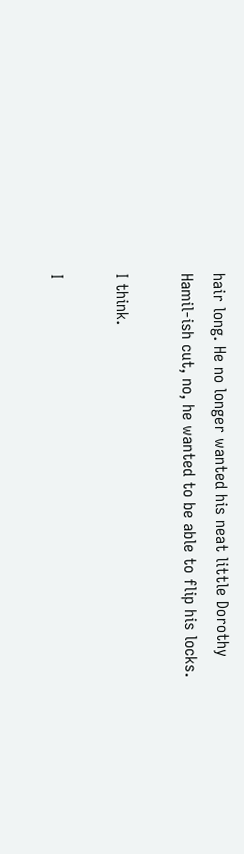hair long. He no longer wanted his neat little Dorothy Hamil-ish cut, no, he wanted to be able to flip his locks.

I think.

I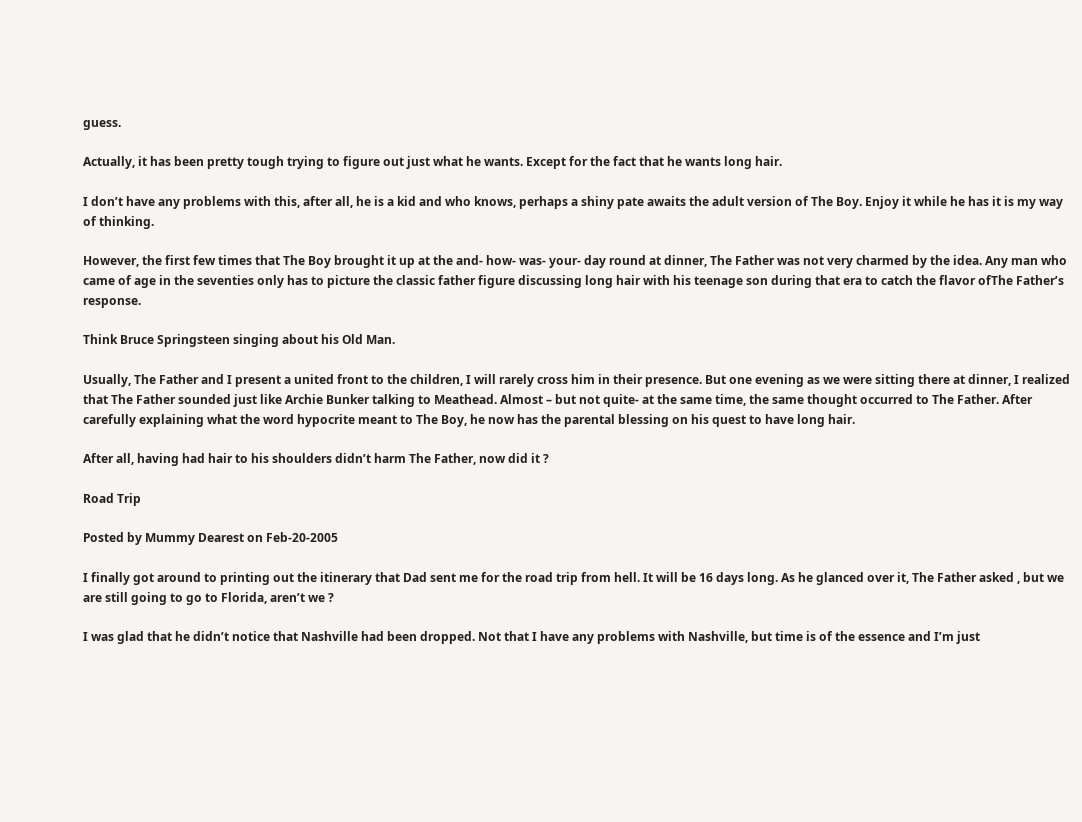guess.

Actually, it has been pretty tough trying to figure out just what he wants. Except for the fact that he wants long hair.

I don’t have any problems with this, after all, he is a kid and who knows, perhaps a shiny pate awaits the adult version of The Boy. Enjoy it while he has it is my way of thinking.

However, the first few times that The Boy brought it up at the and- how- was- your- day round at dinner, The Father was not very charmed by the idea. Any man who came of age in the seventies only has to picture the classic father figure discussing long hair with his teenage son during that era to catch the flavor ofThe Father’s response.

Think Bruce Springsteen singing about his Old Man.

Usually, The Father and I present a united front to the children, I will rarely cross him in their presence. But one evening as we were sitting there at dinner, I realized that The Father sounded just like Archie Bunker talking to Meathead. Almost – but not quite- at the same time, the same thought occurred to The Father. After carefully explaining what the word hypocrite meant to The Boy, he now has the parental blessing on his quest to have long hair.

After all, having had hair to his shoulders didn’t harm The Father, now did it ?

Road Trip

Posted by Mummy Dearest on Feb-20-2005

I finally got around to printing out the itinerary that Dad sent me for the road trip from hell. It will be 16 days long. As he glanced over it, The Father asked , but we are still going to go to Florida, aren’t we ?

I was glad that he didn’t notice that Nashville had been dropped. Not that I have any problems with Nashville, but time is of the essence and I’m just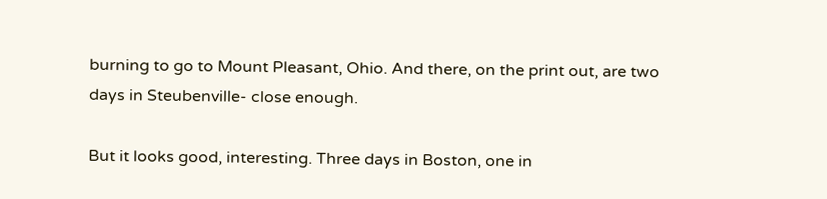burning to go to Mount Pleasant, Ohio. And there, on the print out, are two days in Steubenville- close enough.

But it looks good, interesting. Three days in Boston, one in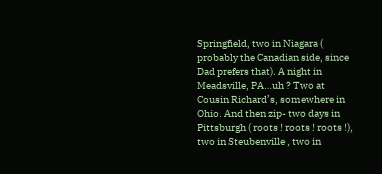Springfield, two in Niagara ( probably the Canadian side, since Dad prefers that). A night in Meadsville, PA…uh ? Two at Cousin Richard’s, somewhere in Ohio. And then zip- two days in Pittsburgh ( roots ! roots ! roots !), two in Steubenville , two in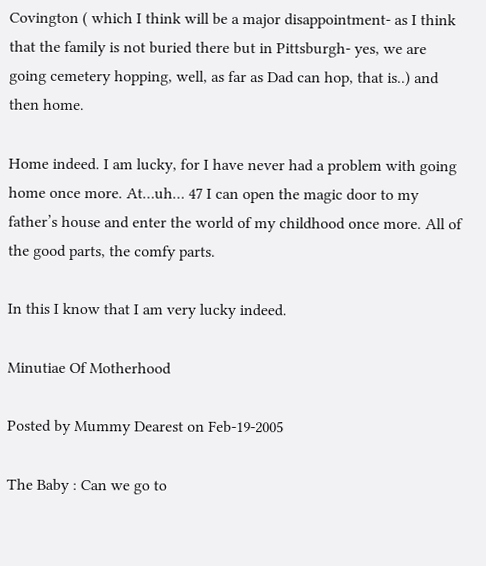Covington ( which I think will be a major disappointment- as I think that the family is not buried there but in Pittsburgh- yes, we are going cemetery hopping, well, as far as Dad can hop, that is..) and then home.

Home indeed. I am lucky, for I have never had a problem with going home once more. At…uh… 47 I can open the magic door to my father’s house and enter the world of my childhood once more. All of the good parts, the comfy parts.

In this I know that I am very lucky indeed.

Minutiae Of Motherhood

Posted by Mummy Dearest on Feb-19-2005

The Baby : Can we go to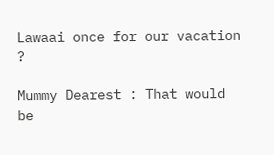Lawaai once for our vacation ?

Mummy Dearest : That would be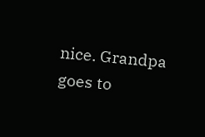nice. Grandpa goes to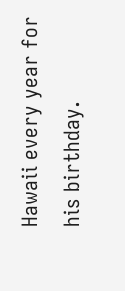Hawaii every year for his birthday.